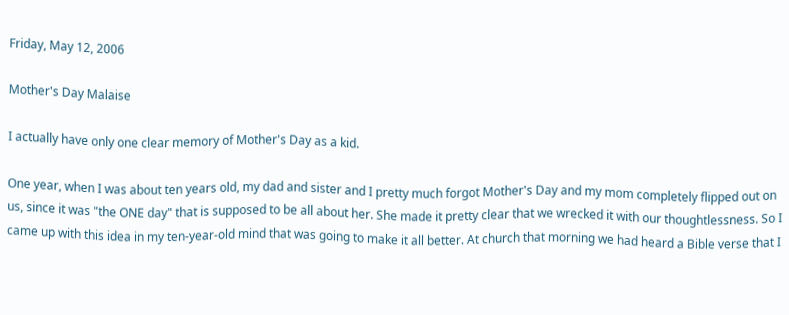Friday, May 12, 2006

Mother's Day Malaise

I actually have only one clear memory of Mother's Day as a kid.

One year, when I was about ten years old, my dad and sister and I pretty much forgot Mother's Day and my mom completely flipped out on us, since it was "the ONE day" that is supposed to be all about her. She made it pretty clear that we wrecked it with our thoughtlessness. So I came up with this idea in my ten-year-old mind that was going to make it all better. At church that morning we had heard a Bible verse that I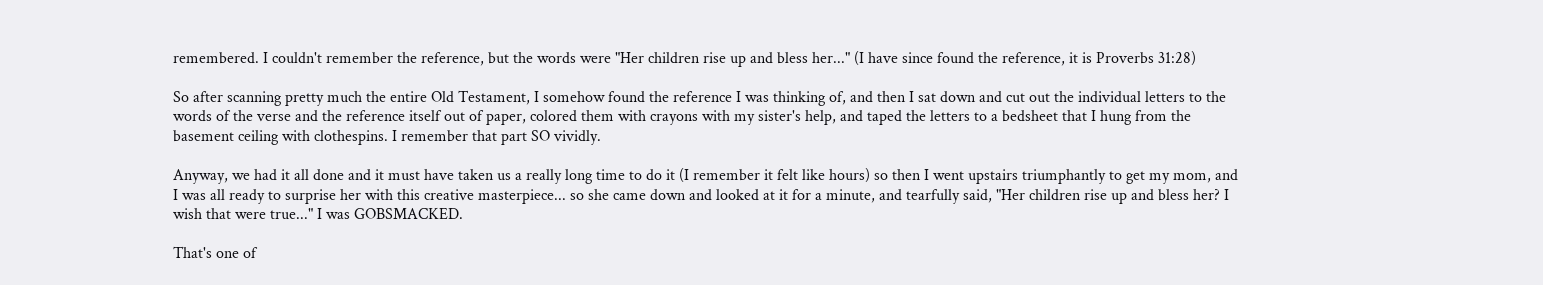remembered. I couldn't remember the reference, but the words were "Her children rise up and bless her..." (I have since found the reference, it is Proverbs 31:28)

So after scanning pretty much the entire Old Testament, I somehow found the reference I was thinking of, and then I sat down and cut out the individual letters to the words of the verse and the reference itself out of paper, colored them with crayons with my sister's help, and taped the letters to a bedsheet that I hung from the basement ceiling with clothespins. I remember that part SO vividly.

Anyway, we had it all done and it must have taken us a really long time to do it (I remember it felt like hours) so then I went upstairs triumphantly to get my mom, and I was all ready to surprise her with this creative masterpiece... so she came down and looked at it for a minute, and tearfully said, "Her children rise up and bless her? I wish that were true..." I was GOBSMACKED.

That's one of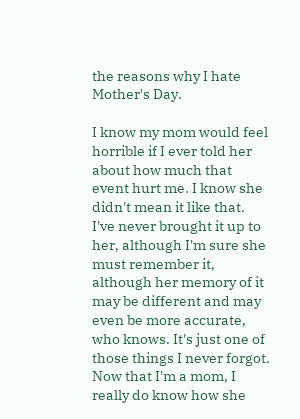the reasons why I hate Mother's Day.

I know my mom would feel horrible if I ever told her about how much that event hurt me. I know she didn't mean it like that. I've never brought it up to her, although I'm sure she must remember it, although her memory of it may be different and may even be more accurate, who knows. It's just one of those things I never forgot. Now that I'm a mom, I really do know how she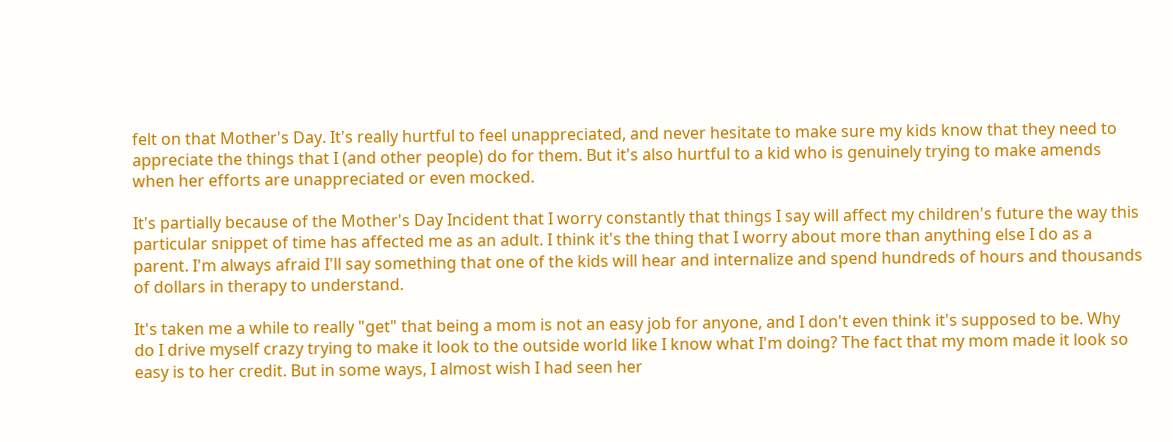felt on that Mother's Day. It's really hurtful to feel unappreciated, and never hesitate to make sure my kids know that they need to appreciate the things that I (and other people) do for them. But it's also hurtful to a kid who is genuinely trying to make amends when her efforts are unappreciated or even mocked.

It's partially because of the Mother's Day Incident that I worry constantly that things I say will affect my children's future the way this particular snippet of time has affected me as an adult. I think it's the thing that I worry about more than anything else I do as a parent. I'm always afraid I'll say something that one of the kids will hear and internalize and spend hundreds of hours and thousands of dollars in therapy to understand.

It's taken me a while to really "get" that being a mom is not an easy job for anyone, and I don't even think it's supposed to be. Why do I drive myself crazy trying to make it look to the outside world like I know what I'm doing? The fact that my mom made it look so easy is to her credit. But in some ways, I almost wish I had seen her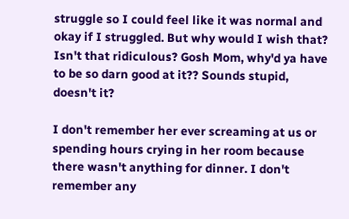struggle so I could feel like it was normal and okay if I struggled. But why would I wish that? Isn't that ridiculous? Gosh Mom, why'd ya have to be so darn good at it?? Sounds stupid, doesn't it?

I don't remember her ever screaming at us or spending hours crying in her room because there wasn't anything for dinner. I don't remember any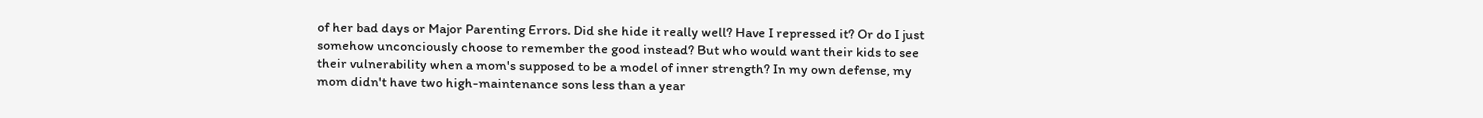of her bad days or Major Parenting Errors. Did she hide it really well? Have I repressed it? Or do I just somehow unconciously choose to remember the good instead? But who would want their kids to see their vulnerability when a mom's supposed to be a model of inner strength? In my own defense, my mom didn't have two high-maintenance sons less than a year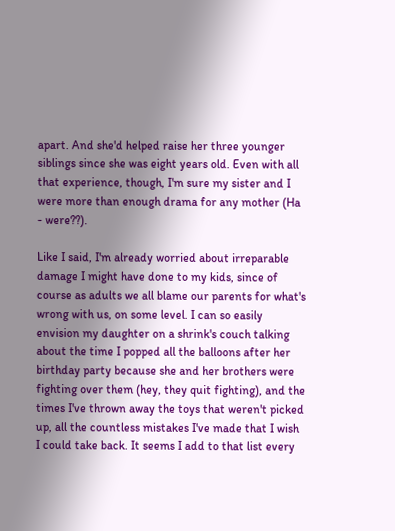apart. And she'd helped raise her three younger siblings since she was eight years old. Even with all that experience, though, I'm sure my sister and I were more than enough drama for any mother (Ha - were??).

Like I said, I'm already worried about irreparable damage I might have done to my kids, since of course as adults we all blame our parents for what's wrong with us, on some level. I can so easily envision my daughter on a shrink's couch talking about the time I popped all the balloons after her birthday party because she and her brothers were fighting over them (hey, they quit fighting), and the times I've thrown away the toys that weren't picked up, all the countless mistakes I've made that I wish I could take back. It seems I add to that list every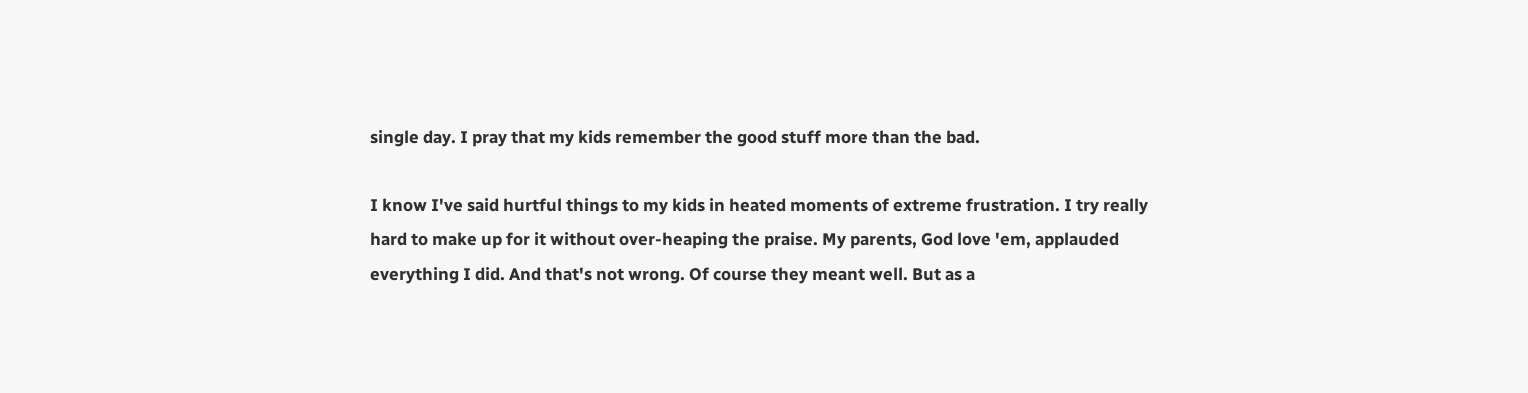single day. I pray that my kids remember the good stuff more than the bad.

I know I've said hurtful things to my kids in heated moments of extreme frustration. I try really hard to make up for it without over-heaping the praise. My parents, God love 'em, applauded everything I did. And that's not wrong. Of course they meant well. But as a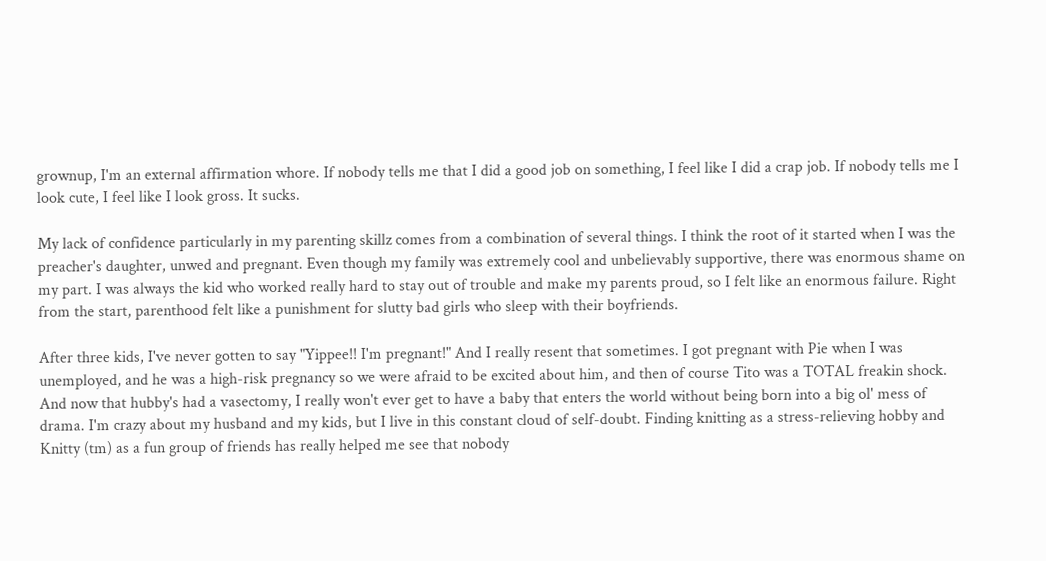grownup, I'm an external affirmation whore. If nobody tells me that I did a good job on something, I feel like I did a crap job. If nobody tells me I look cute, I feel like I look gross. It sucks.

My lack of confidence particularly in my parenting skillz comes from a combination of several things. I think the root of it started when I was the preacher's daughter, unwed and pregnant. Even though my family was extremely cool and unbelievably supportive, there was enormous shame on my part. I was always the kid who worked really hard to stay out of trouble and make my parents proud, so I felt like an enormous failure. Right from the start, parenthood felt like a punishment for slutty bad girls who sleep with their boyfriends.

After three kids, I've never gotten to say "Yippee!! I'm pregnant!" And I really resent that sometimes. I got pregnant with Pie when I was unemployed, and he was a high-risk pregnancy so we were afraid to be excited about him, and then of course Tito was a TOTAL freakin shock. And now that hubby's had a vasectomy, I really won't ever get to have a baby that enters the world without being born into a big ol' mess of drama. I'm crazy about my husband and my kids, but I live in this constant cloud of self-doubt. Finding knitting as a stress-relieving hobby and Knitty (tm) as a fun group of friends has really helped me see that nobody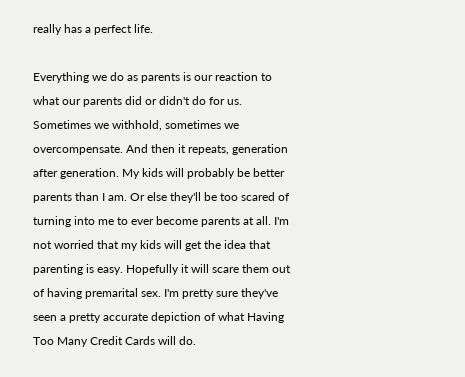really has a perfect life.

Everything we do as parents is our reaction to what our parents did or didn't do for us. Sometimes we withhold, sometimes we overcompensate. And then it repeats, generation after generation. My kids will probably be better parents than I am. Or else they'll be too scared of turning into me to ever become parents at all. I'm not worried that my kids will get the idea that parenting is easy. Hopefully it will scare them out of having premarital sex. I'm pretty sure they've seen a pretty accurate depiction of what Having Too Many Credit Cards will do.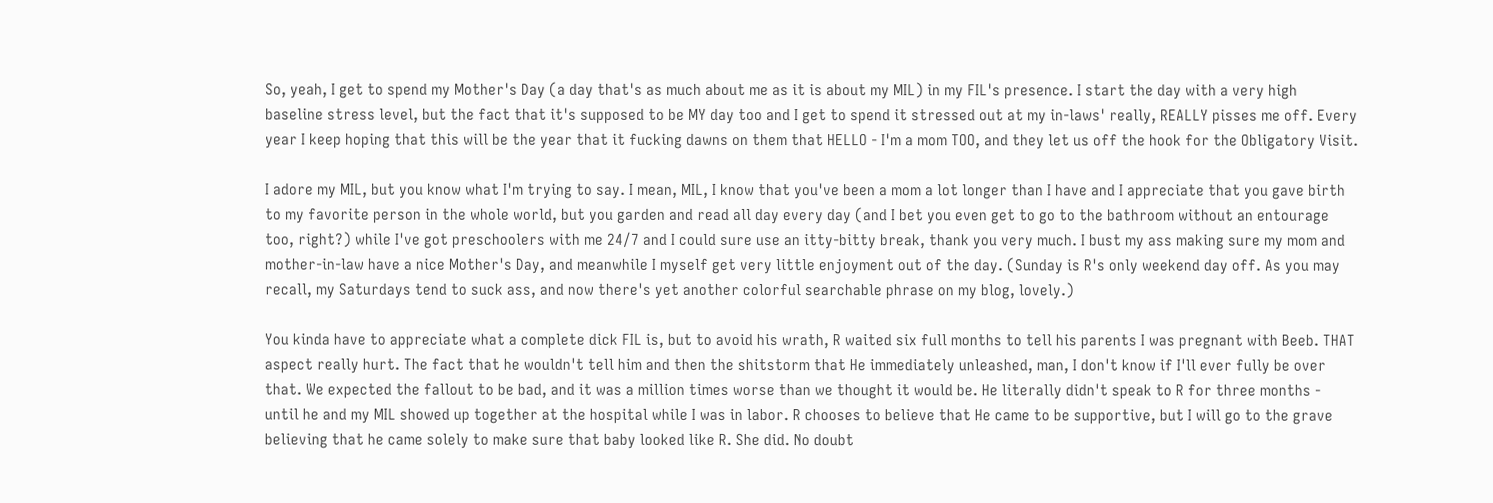So, yeah, I get to spend my Mother's Day (a day that's as much about me as it is about my MIL) in my FIL's presence. I start the day with a very high baseline stress level, but the fact that it's supposed to be MY day too and I get to spend it stressed out at my in-laws' really, REALLY pisses me off. Every year I keep hoping that this will be the year that it fucking dawns on them that HELLO - I'm a mom TOO, and they let us off the hook for the Obligatory Visit.

I adore my MIL, but you know what I'm trying to say. I mean, MIL, I know that you've been a mom a lot longer than I have and I appreciate that you gave birth to my favorite person in the whole world, but you garden and read all day every day (and I bet you even get to go to the bathroom without an entourage too, right?) while I've got preschoolers with me 24/7 and I could sure use an itty-bitty break, thank you very much. I bust my ass making sure my mom and mother-in-law have a nice Mother's Day, and meanwhile I myself get very little enjoyment out of the day. (Sunday is R's only weekend day off. As you may recall, my Saturdays tend to suck ass, and now there's yet another colorful searchable phrase on my blog, lovely.)

You kinda have to appreciate what a complete dick FIL is, but to avoid his wrath, R waited six full months to tell his parents I was pregnant with Beeb. THAT aspect really hurt. The fact that he wouldn't tell him and then the shitstorm that He immediately unleashed, man, I don't know if I'll ever fully be over that. We expected the fallout to be bad, and it was a million times worse than we thought it would be. He literally didn't speak to R for three months - until he and my MIL showed up together at the hospital while I was in labor. R chooses to believe that He came to be supportive, but I will go to the grave believing that he came solely to make sure that baby looked like R. She did. No doubt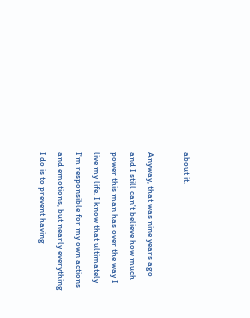about it.

Anyway, that was nine years ago and I still can't believe how much power this man has over the way I live my life. I know that ultimately I'm responsible for my own actions and emotions, but nearly everything I do is to prevent having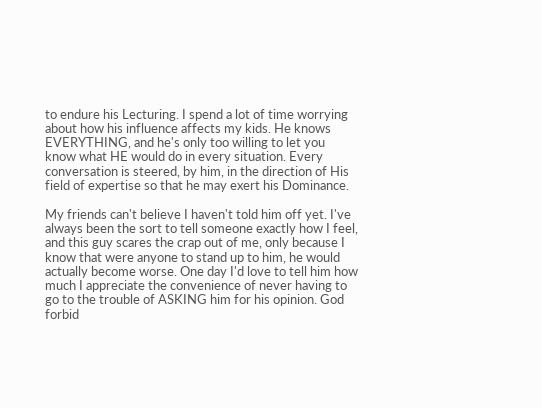to endure his Lecturing. I spend a lot of time worrying about how his influence affects my kids. He knows EVERYTHING, and he's only too willing to let you know what HE would do in every situation. Every conversation is steered, by him, in the direction of His field of expertise so that he may exert his Dominance.

My friends can't believe I haven't told him off yet. I've always been the sort to tell someone exactly how I feel, and this guy scares the crap out of me, only because I know that were anyone to stand up to him, he would actually become worse. One day I'd love to tell him how much I appreciate the convenience of never having to go to the trouble of ASKING him for his opinion. God forbid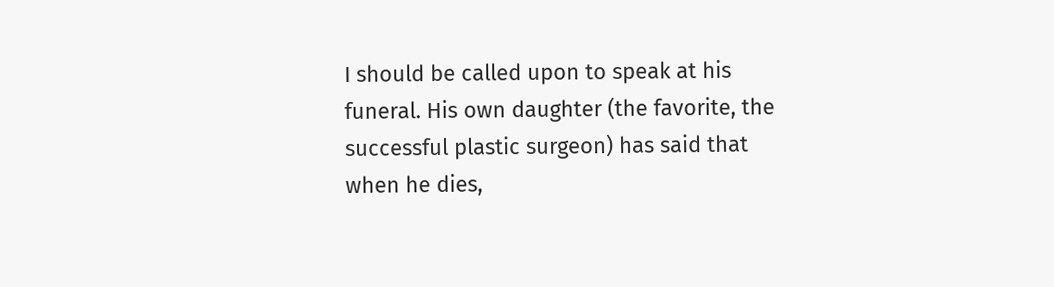I should be called upon to speak at his funeral. His own daughter (the favorite, the successful plastic surgeon) has said that when he dies,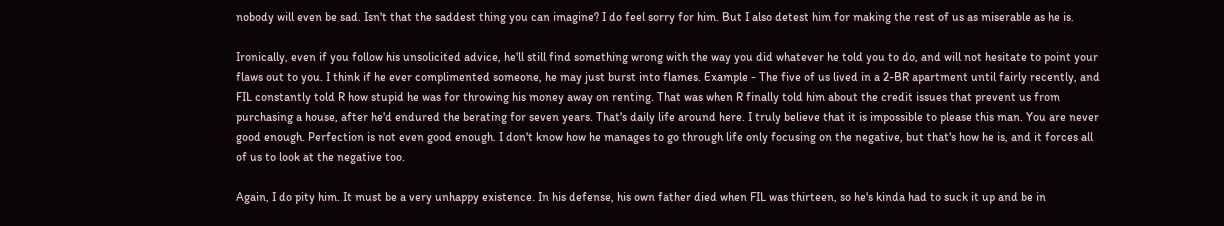nobody will even be sad. Isn't that the saddest thing you can imagine? I do feel sorry for him. But I also detest him for making the rest of us as miserable as he is.

Ironically, even if you follow his unsolicited advice, he'll still find something wrong with the way you did whatever he told you to do, and will not hesitate to point your flaws out to you. I think if he ever complimented someone, he may just burst into flames. Example - The five of us lived in a 2-BR apartment until fairly recently, and FIL constantly told R how stupid he was for throwing his money away on renting. That was when R finally told him about the credit issues that prevent us from purchasing a house, after he'd endured the berating for seven years. That's daily life around here. I truly believe that it is impossible to please this man. You are never good enough. Perfection is not even good enough. I don't know how he manages to go through life only focusing on the negative, but that's how he is, and it forces all of us to look at the negative too.

Again, I do pity him. It must be a very unhappy existence. In his defense, his own father died when FIL was thirteen, so he's kinda had to suck it up and be in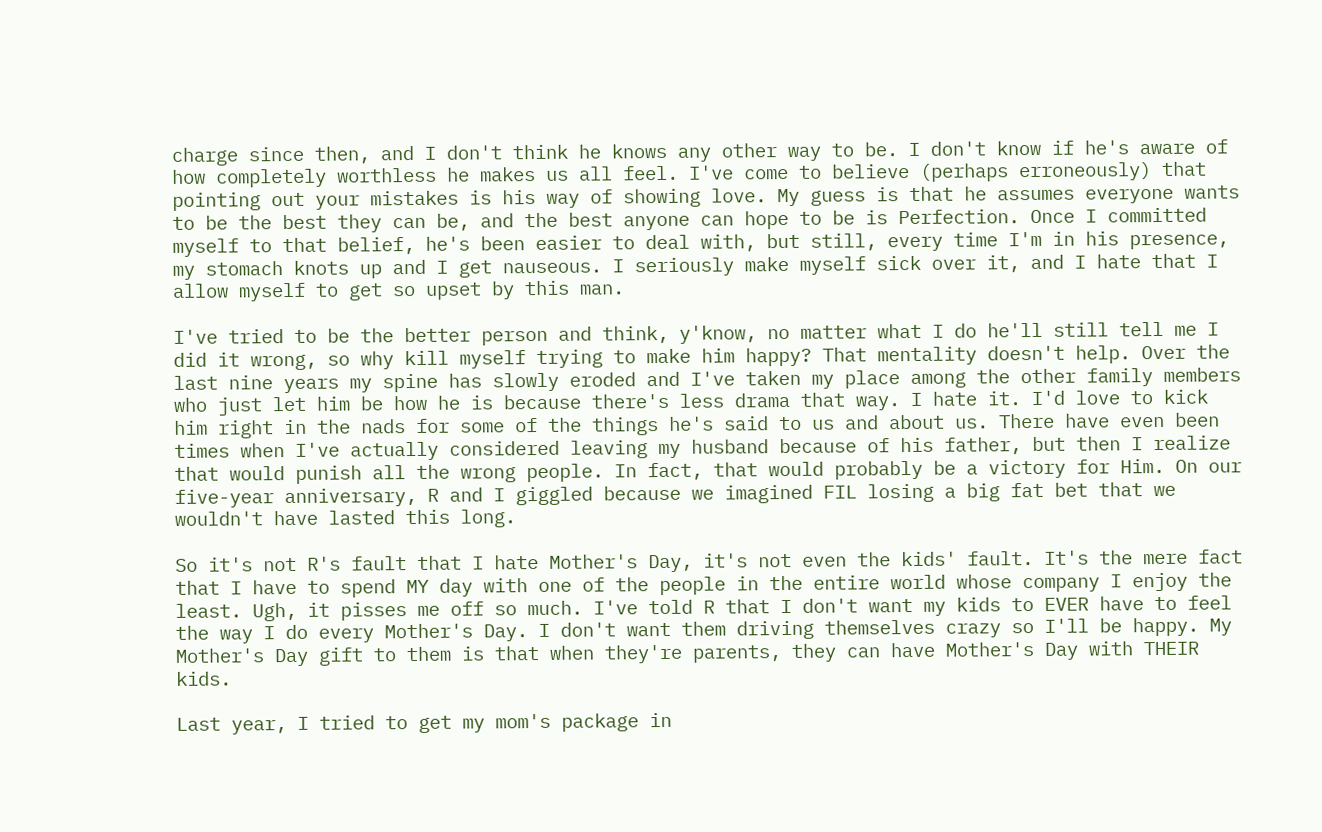charge since then, and I don't think he knows any other way to be. I don't know if he's aware of how completely worthless he makes us all feel. I've come to believe (perhaps erroneously) that pointing out your mistakes is his way of showing love. My guess is that he assumes everyone wants to be the best they can be, and the best anyone can hope to be is Perfection. Once I committed myself to that belief, he's been easier to deal with, but still, every time I'm in his presence, my stomach knots up and I get nauseous. I seriously make myself sick over it, and I hate that I allow myself to get so upset by this man.

I've tried to be the better person and think, y'know, no matter what I do he'll still tell me I did it wrong, so why kill myself trying to make him happy? That mentality doesn't help. Over the last nine years my spine has slowly eroded and I've taken my place among the other family members who just let him be how he is because there's less drama that way. I hate it. I'd love to kick him right in the nads for some of the things he's said to us and about us. There have even been times when I've actually considered leaving my husband because of his father, but then I realize that would punish all the wrong people. In fact, that would probably be a victory for Him. On our five-year anniversary, R and I giggled because we imagined FIL losing a big fat bet that we wouldn't have lasted this long.

So it's not R's fault that I hate Mother's Day, it's not even the kids' fault. It's the mere fact that I have to spend MY day with one of the people in the entire world whose company I enjoy the least. Ugh, it pisses me off so much. I've told R that I don't want my kids to EVER have to feel the way I do every Mother's Day. I don't want them driving themselves crazy so I'll be happy. My Mother's Day gift to them is that when they're parents, they can have Mother's Day with THEIR kids.

Last year, I tried to get my mom's package in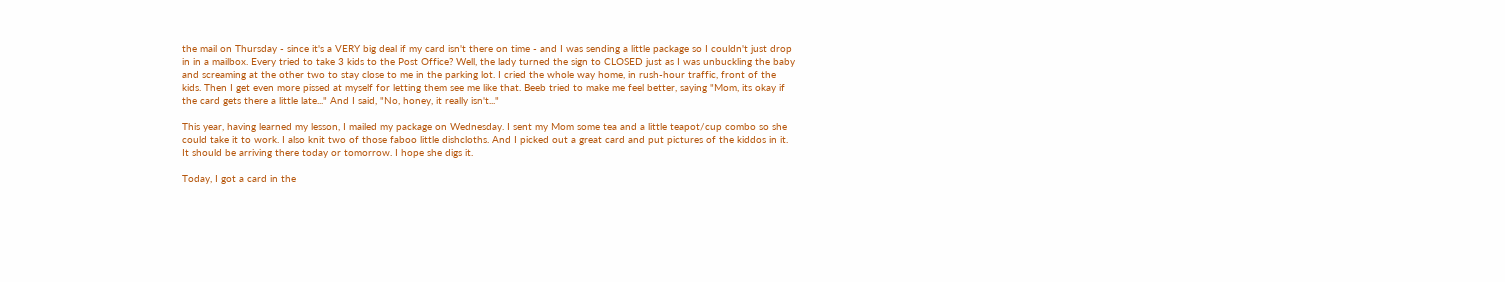the mail on Thursday - since it's a VERY big deal if my card isn't there on time - and I was sending a little package so I couldn't just drop in in a mailbox. Every tried to take 3 kids to the Post Office? Well, the lady turned the sign to CLOSED just as I was unbuckling the baby and screaming at the other two to stay close to me in the parking lot. I cried the whole way home, in rush-hour traffic, front of the kids. Then I get even more pissed at myself for letting them see me like that. Beeb tried to make me feel better, saying "Mom, its okay if the card gets there a little late..." And I said, "No, honey, it really isn't..."

This year, having learned my lesson, I mailed my package on Wednesday. I sent my Mom some tea and a little teapot/cup combo so she could take it to work. I also knit two of those faboo little dishcloths. And I picked out a great card and put pictures of the kiddos in it. It should be arriving there today or tomorrow. I hope she digs it.

Today, I got a card in the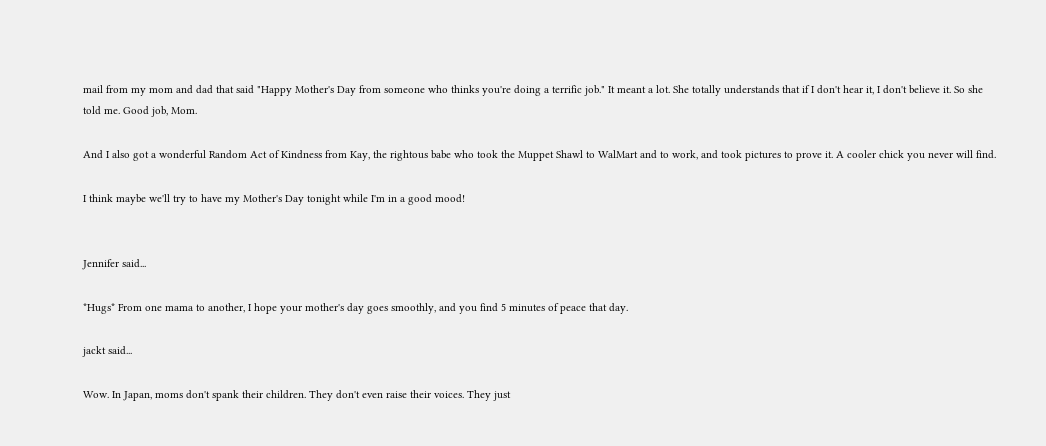mail from my mom and dad that said "Happy Mother's Day from someone who thinks you're doing a terrific job." It meant a lot. She totally understands that if I don't hear it, I don't believe it. So she told me. Good job, Mom.

And I also got a wonderful Random Act of Kindness from Kay, the rightous babe who took the Muppet Shawl to WalMart and to work, and took pictures to prove it. A cooler chick you never will find.

I think maybe we'll try to have my Mother's Day tonight while I'm in a good mood!


Jennifer said...

*Hugs* From one mama to another, I hope your mother's day goes smoothly, and you find 5 minutes of peace that day.

jackt said...

Wow. In Japan, moms don't spank their children. They don't even raise their voices. They just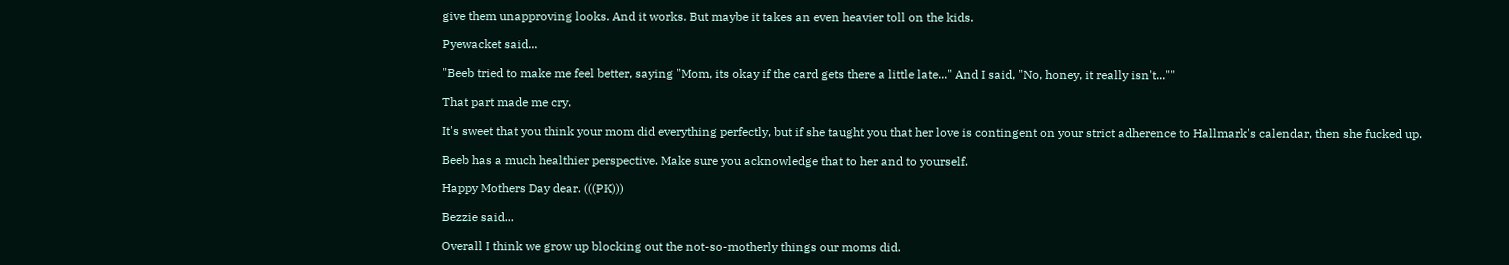give them unapproving looks. And it works. But maybe it takes an even heavier toll on the kids.

Pyewacket said...

"Beeb tried to make me feel better, saying "Mom, its okay if the card gets there a little late..." And I said, "No, honey, it really isn't...""

That part made me cry.

It's sweet that you think your mom did everything perfectly, but if she taught you that her love is contingent on your strict adherence to Hallmark's calendar, then she fucked up.

Beeb has a much healthier perspective. Make sure you acknowledge that to her and to yourself.

Happy Mothers Day dear. (((PK)))

Bezzie said...

Overall I think we grow up blocking out the not-so-motherly things our moms did.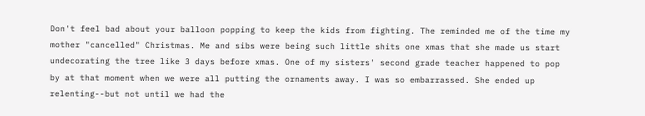Don't feel bad about your balloon popping to keep the kids from fighting. The reminded me of the time my mother "cancelled" Christmas. Me and sibs were being such little shits one xmas that she made us start undecorating the tree like 3 days before xmas. One of my sisters' second grade teacher happened to pop by at that moment when we were all putting the ornaments away. I was so embarrassed. She ended up relenting--but not until we had the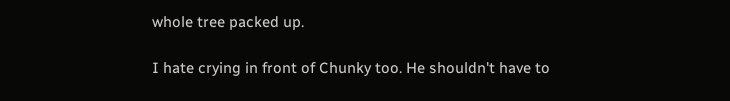whole tree packed up.

I hate crying in front of Chunky too. He shouldn't have to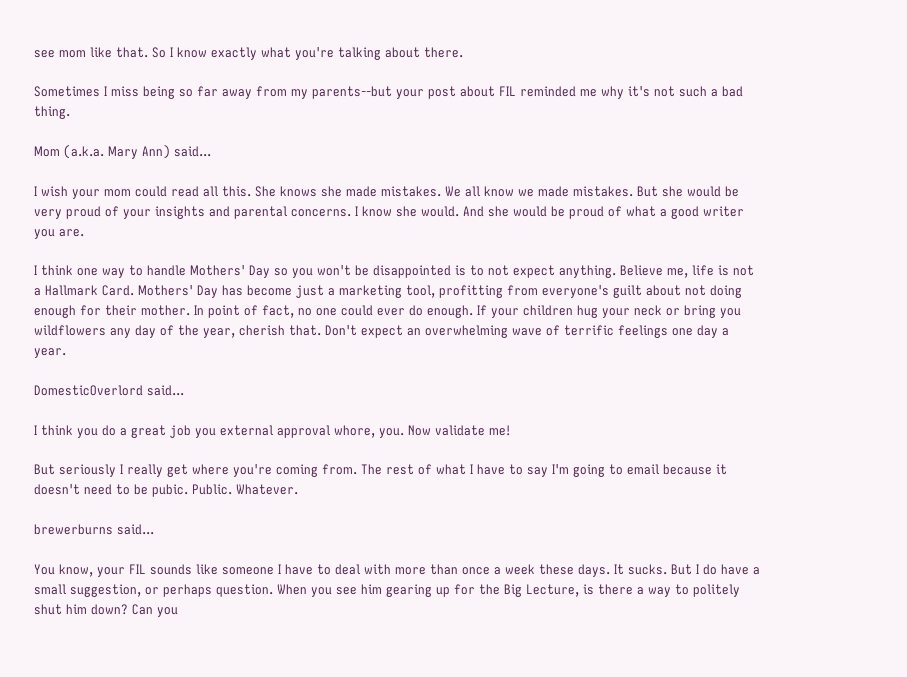see mom like that. So I know exactly what you're talking about there.

Sometimes I miss being so far away from my parents--but your post about FIL reminded me why it's not such a bad thing.

Mom (a.k.a. Mary Ann) said...

I wish your mom could read all this. She knows she made mistakes. We all know we made mistakes. But she would be very proud of your insights and parental concerns. I know she would. And she would be proud of what a good writer you are.

I think one way to handle Mothers' Day so you won't be disappointed is to not expect anything. Believe me, life is not a Hallmark Card. Mothers' Day has become just a marketing tool, profitting from everyone's guilt about not doing enough for their mother. In point of fact, no one could ever do enough. If your children hug your neck or bring you wildflowers any day of the year, cherish that. Don't expect an overwhelming wave of terrific feelings one day a year.

DomesticOverlord said...

I think you do a great job you external approval whore, you. Now validate me!

But seriously I really get where you're coming from. The rest of what I have to say I'm going to email because it doesn't need to be pubic. Public. Whatever.

brewerburns said...

You know, your FIL sounds like someone I have to deal with more than once a week these days. It sucks. But I do have a small suggestion, or perhaps question. When you see him gearing up for the Big Lecture, is there a way to politely shut him down? Can you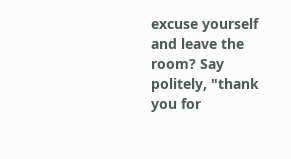excuse yourself and leave the room? Say politely, "thank you for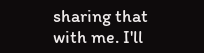sharing that with me. I'll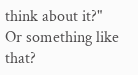think about it?" Or something like that?